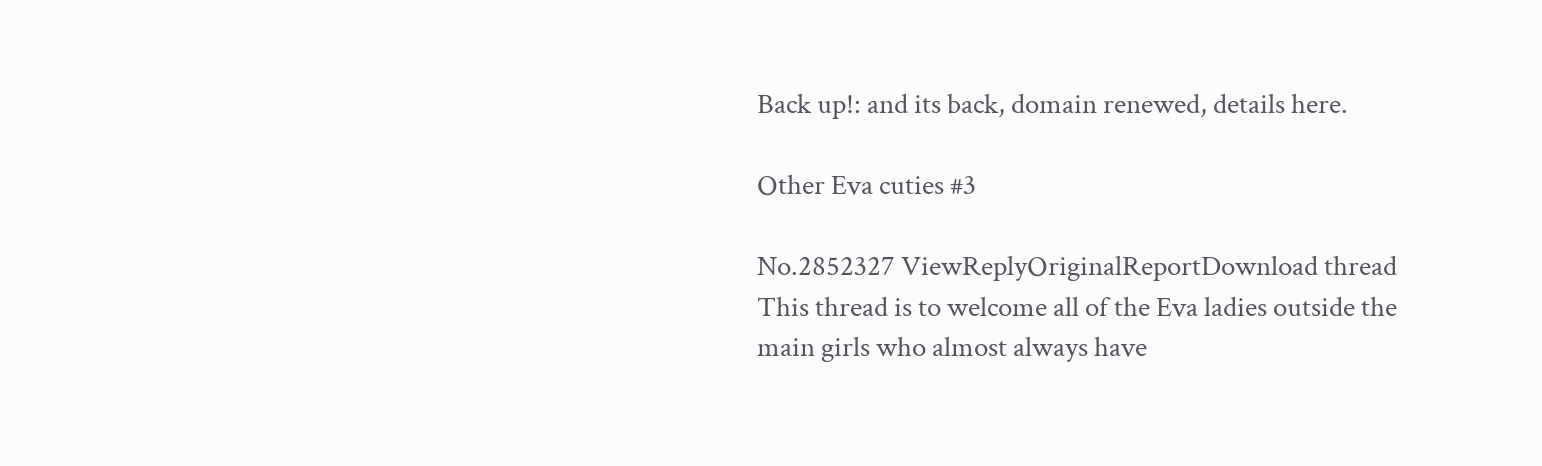Back up!: and its back, domain renewed, details here.

Other Eva cuties #3

No.2852327 ViewReplyOriginalReportDownload thread
This thread is to welcome all of the Eva ladies outside the main girls who almost always have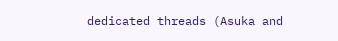dedicated threads (Asuka and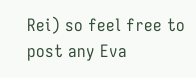Rei) so feel free to post any Eva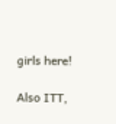girls here!

Also ITT,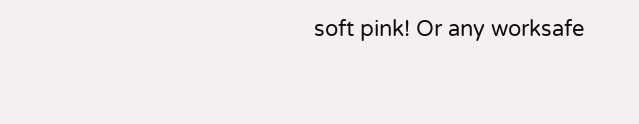soft pink! Or any worksafe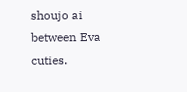shoujo ai between Eva cuties.